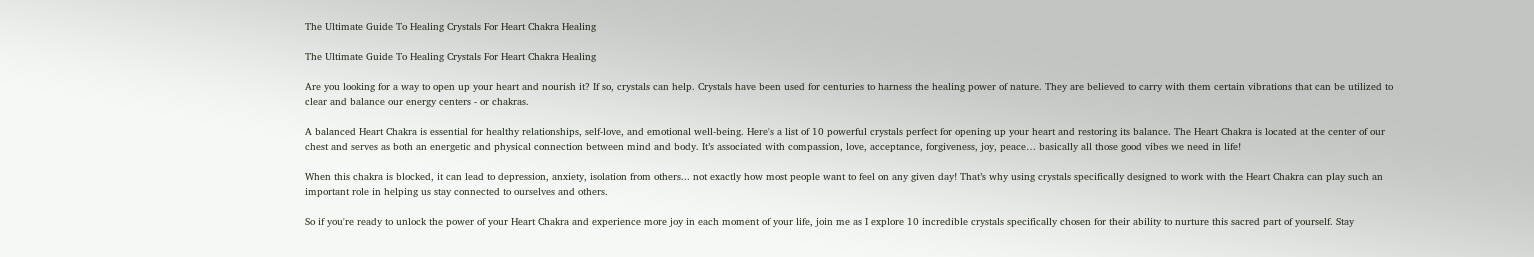The Ultimate Guide To Healing Crystals For Heart Chakra Healing

The Ultimate Guide To Healing Crystals For Heart Chakra Healing

Are you looking for a way to open up your heart and nourish it? If so, crystals can help. Crystals have been used for centuries to harness the healing power of nature. They are believed to carry with them certain vibrations that can be utilized to clear and balance our energy centers - or chakras.

A balanced Heart Chakra is essential for healthy relationships, self-love, and emotional well-being. Here's a list of 10 powerful crystals perfect for opening up your heart and restoring its balance. The Heart Chakra is located at the center of our chest and serves as both an energetic and physical connection between mind and body. It’s associated with compassion, love, acceptance, forgiveness, joy, peace… basically all those good vibes we need in life!

When this chakra is blocked, it can lead to depression, anxiety, isolation from others... not exactly how most people want to feel on any given day! That’s why using crystals specifically designed to work with the Heart Chakra can play such an important role in helping us stay connected to ourselves and others.

So if you're ready to unlock the power of your Heart Chakra and experience more joy in each moment of your life, join me as I explore 10 incredible crystals specifically chosen for their ability to nurture this sacred part of yourself. Stay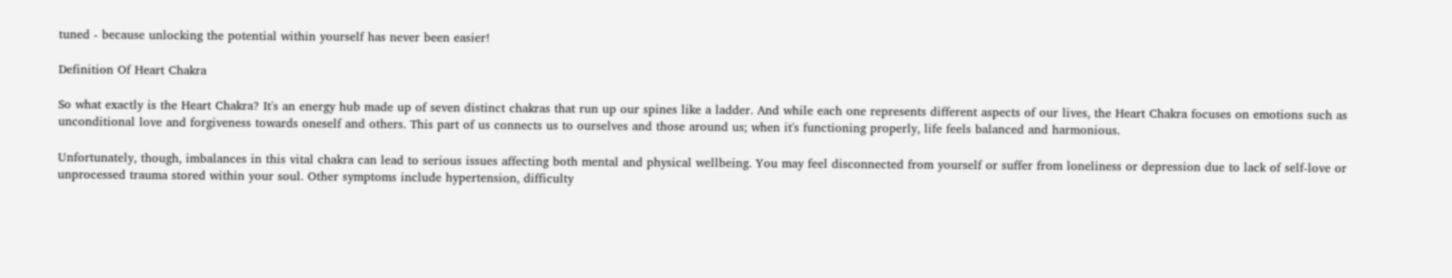tuned - because unlocking the potential within yourself has never been easier!

Definition Of Heart Chakra

So what exactly is the Heart Chakra? It's an energy hub made up of seven distinct chakras that run up our spines like a ladder. And while each one represents different aspects of our lives, the Heart Chakra focuses on emotions such as unconditional love and forgiveness towards oneself and others. This part of us connects us to ourselves and those around us; when it's functioning properly, life feels balanced and harmonious.

Unfortunately, though, imbalances in this vital chakra can lead to serious issues affecting both mental and physical wellbeing. You may feel disconnected from yourself or suffer from loneliness or depression due to lack of self-love or unprocessed trauma stored within your soul. Other symptoms include hypertension, difficulty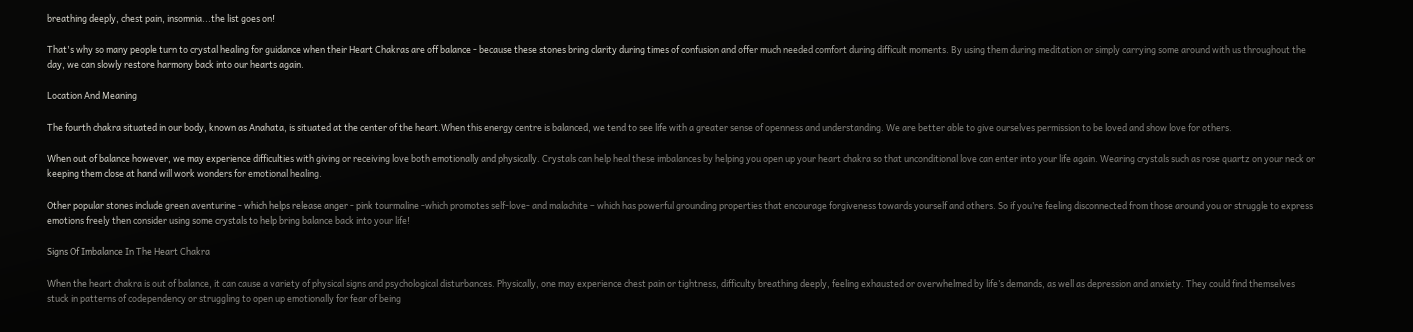breathing deeply, chest pain, insomnia...the list goes on!

That's why so many people turn to crystal healing for guidance when their Heart Chakras are off balance - because these stones bring clarity during times of confusion and offer much needed comfort during difficult moments. By using them during meditation or simply carrying some around with us throughout the day, we can slowly restore harmony back into our hearts again.

Location And Meaning

The fourth chakra situated in our body, known as Anahata, is situated at the center of the heart.When this energy centre is balanced, we tend to see life with a greater sense of openness and understanding. We are better able to give ourselves permission to be loved and show love for others.

When out of balance however, we may experience difficulties with giving or receiving love both emotionally and physically. Crystals can help heal these imbalances by helping you open up your heart chakra so that unconditional love can enter into your life again. Wearing crystals such as rose quartz on your neck or keeping them close at hand will work wonders for emotional healing.

Other popular stones include green aventurine - which helps release anger - pink tourmaline -which promotes self-love- and malachite – which has powerful grounding properties that encourage forgiveness towards yourself and others. So if you’re feeling disconnected from those around you or struggle to express emotions freely then consider using some crystals to help bring balance back into your life!

Signs Of Imbalance In The Heart Chakra

When the heart chakra is out of balance, it can cause a variety of physical signs and psychological disturbances. Physically, one may experience chest pain or tightness, difficulty breathing deeply, feeling exhausted or overwhelmed by life’s demands, as well as depression and anxiety. They could find themselves stuck in patterns of codependency or struggling to open up emotionally for fear of being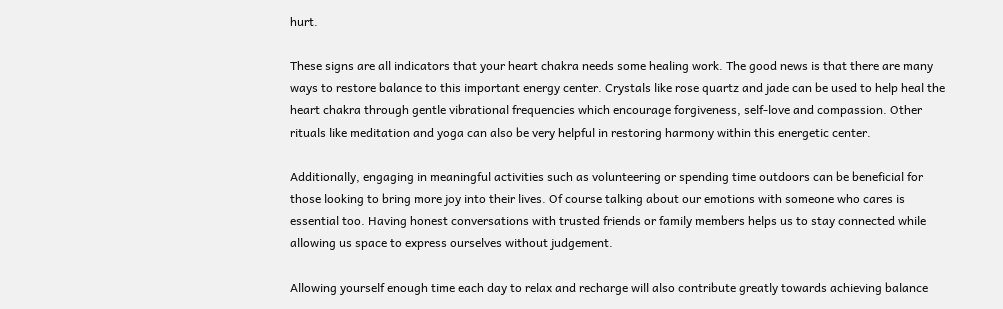hurt.

These signs are all indicators that your heart chakra needs some healing work. The good news is that there are many ways to restore balance to this important energy center. Crystals like rose quartz and jade can be used to help heal the heart chakra through gentle vibrational frequencies which encourage forgiveness, self-love and compassion. Other rituals like meditation and yoga can also be very helpful in restoring harmony within this energetic center.

Additionally, engaging in meaningful activities such as volunteering or spending time outdoors can be beneficial for those looking to bring more joy into their lives. Of course talking about our emotions with someone who cares is essential too. Having honest conversations with trusted friends or family members helps us to stay connected while allowing us space to express ourselves without judgement.

Allowing yourself enough time each day to relax and recharge will also contribute greatly towards achieving balance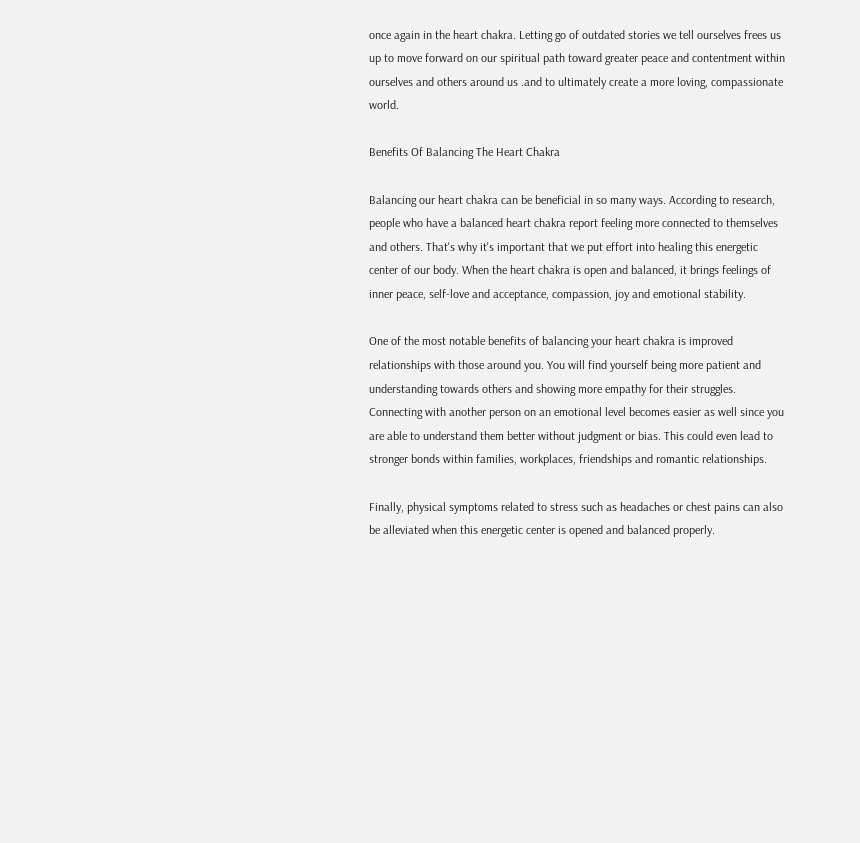once again in the heart chakra. Letting go of outdated stories we tell ourselves frees us up to move forward on our spiritual path toward greater peace and contentment within ourselves and others around us .and to ultimately create a more loving, compassionate world.

Benefits Of Balancing The Heart Chakra

Balancing our heart chakra can be beneficial in so many ways. According to research, people who have a balanced heart chakra report feeling more connected to themselves and others. That's why it's important that we put effort into healing this energetic center of our body. When the heart chakra is open and balanced, it brings feelings of inner peace, self-love and acceptance, compassion, joy and emotional stability.

One of the most notable benefits of balancing your heart chakra is improved relationships with those around you. You will find yourself being more patient and understanding towards others and showing more empathy for their struggles. Connecting with another person on an emotional level becomes easier as well since you are able to understand them better without judgment or bias. This could even lead to stronger bonds within families, workplaces, friendships and romantic relationships.

Finally, physical symptoms related to stress such as headaches or chest pains can also be alleviated when this energetic center is opened and balanced properly.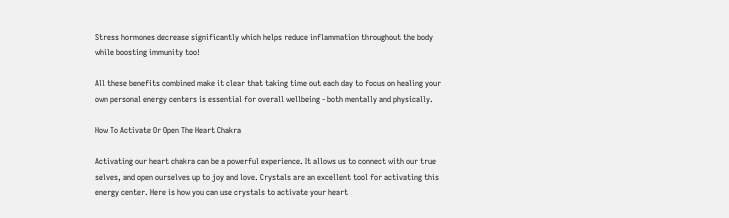Stress hormones decrease significantly which helps reduce inflammation throughout the body while boosting immunity too!

All these benefits combined make it clear that taking time out each day to focus on healing your own personal energy centers is essential for overall wellbeing - both mentally and physically.

How To Activate Or Open The Heart Chakra

Activating our heart chakra can be a powerful experience. It allows us to connect with our true selves, and open ourselves up to joy and love. Crystals are an excellent tool for activating this energy center. Here is how you can use crystals to activate your heart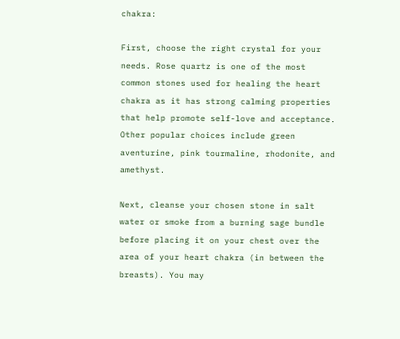chakra:

First, choose the right crystal for your needs. Rose quartz is one of the most common stones used for healing the heart chakra as it has strong calming properties that help promote self-love and acceptance. Other popular choices include green aventurine, pink tourmaline, rhodonite, and amethyst.

Next, cleanse your chosen stone in salt water or smoke from a burning sage bundle before placing it on your chest over the area of your heart chakra (in between the breasts). You may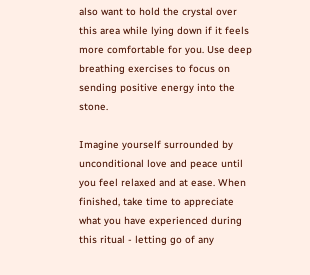also want to hold the crystal over this area while lying down if it feels more comfortable for you. Use deep breathing exercises to focus on sending positive energy into the stone.

Imagine yourself surrounded by unconditional love and peace until you feel relaxed and at ease. When finished, take time to appreciate what you have experienced during this ritual - letting go of any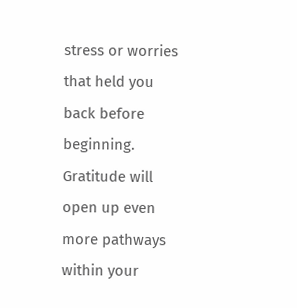stress or worries that held you back before beginning. Gratitude will open up even more pathways within your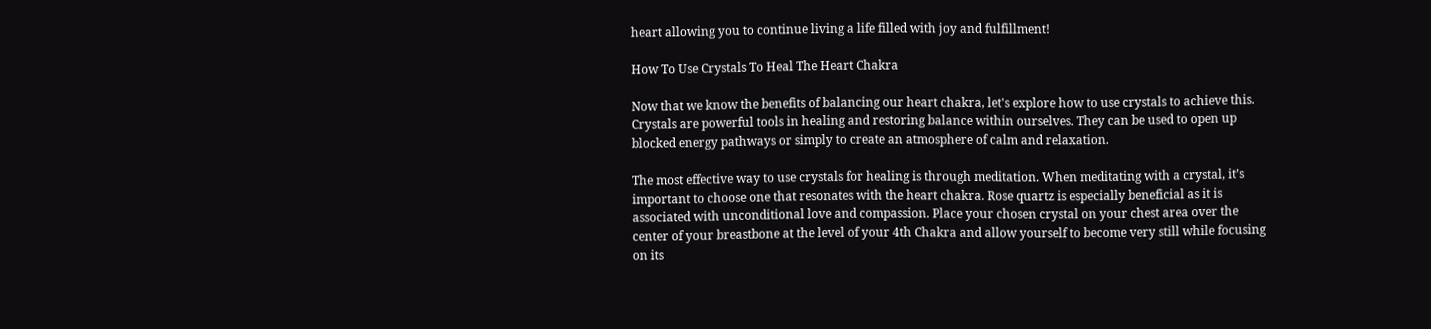heart allowing you to continue living a life filled with joy and fulfillment!

How To Use Crystals To Heal The Heart Chakra

Now that we know the benefits of balancing our heart chakra, let's explore how to use crystals to achieve this. Crystals are powerful tools in healing and restoring balance within ourselves. They can be used to open up blocked energy pathways or simply to create an atmosphere of calm and relaxation.

The most effective way to use crystals for healing is through meditation. When meditating with a crystal, it’s important to choose one that resonates with the heart chakra. Rose quartz is especially beneficial as it is associated with unconditional love and compassion. Place your chosen crystal on your chest area over the center of your breastbone at the level of your 4th Chakra and allow yourself to become very still while focusing on its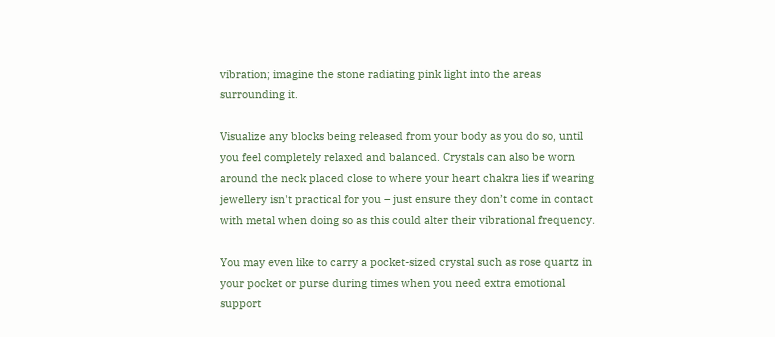vibration; imagine the stone radiating pink light into the areas surrounding it.

Visualize any blocks being released from your body as you do so, until you feel completely relaxed and balanced. Crystals can also be worn around the neck placed close to where your heart chakra lies if wearing jewellery isn't practical for you – just ensure they don’t come in contact with metal when doing so as this could alter their vibrational frequency.

You may even like to carry a pocket-sized crystal such as rose quartz in your pocket or purse during times when you need extra emotional support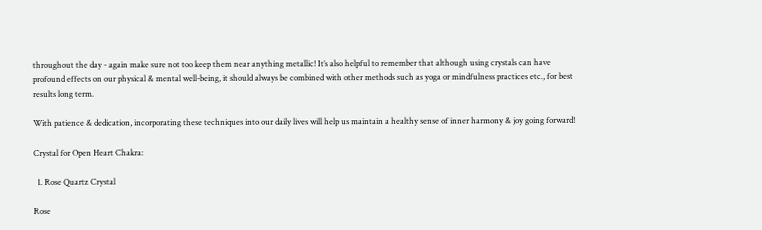throughout the day - again make sure not too keep them near anything metallic! It’s also helpful to remember that although using crystals can have profound effects on our physical & mental well-being, it should always be combined with other methods such as yoga or mindfulness practices etc., for best results long term.

With patience & dedication, incorporating these techniques into our daily lives will help us maintain a healthy sense of inner harmony & joy going forward!

Crystal for Open Heart Chakra:

  1. Rose Quartz Crystal

Rose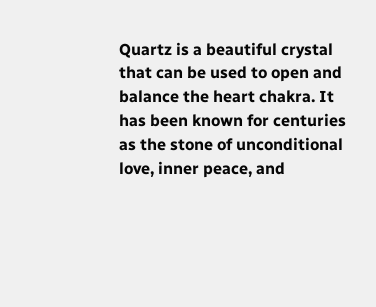Quartz is a beautiful crystal that can be used to open and balance the heart chakra. It has been known for centuries as the stone of unconditional love, inner peace, and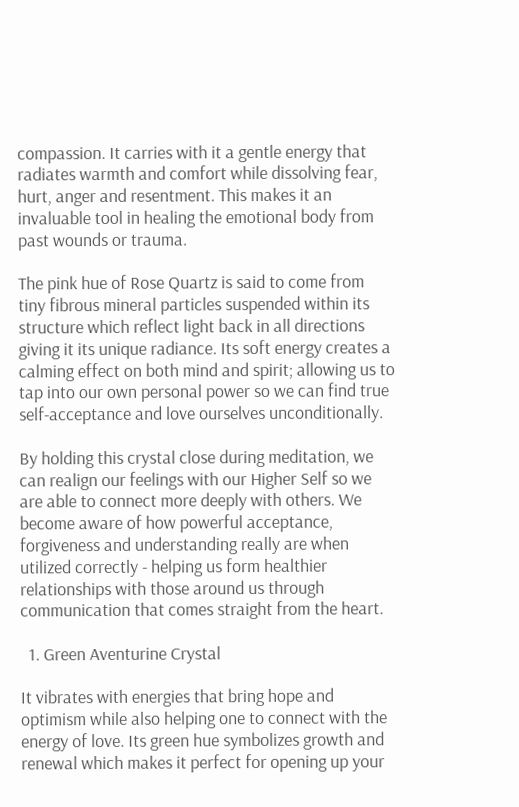compassion. It carries with it a gentle energy that radiates warmth and comfort while dissolving fear, hurt, anger and resentment. This makes it an invaluable tool in healing the emotional body from past wounds or trauma.

The pink hue of Rose Quartz is said to come from tiny fibrous mineral particles suspended within its structure which reflect light back in all directions giving it its unique radiance. Its soft energy creates a calming effect on both mind and spirit; allowing us to tap into our own personal power so we can find true self-acceptance and love ourselves unconditionally.

By holding this crystal close during meditation, we can realign our feelings with our Higher Self so we are able to connect more deeply with others. We become aware of how powerful acceptance, forgiveness and understanding really are when utilized correctly - helping us form healthier relationships with those around us through communication that comes straight from the heart.

  1. Green Aventurine Crystal

It vibrates with energies that bring hope and optimism while also helping one to connect with the energy of love. Its green hue symbolizes growth and renewal which makes it perfect for opening up your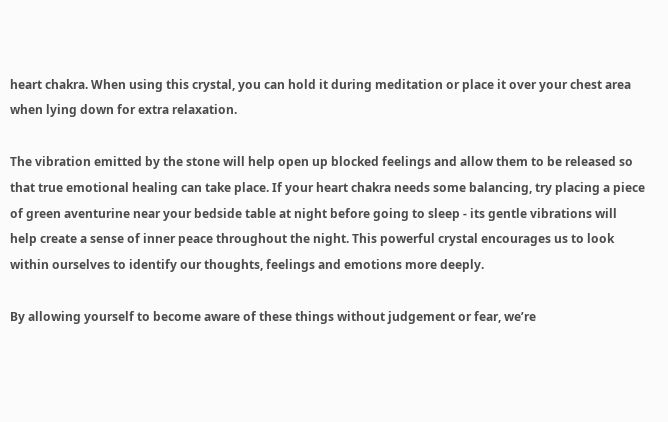heart chakra. When using this crystal, you can hold it during meditation or place it over your chest area when lying down for extra relaxation.

The vibration emitted by the stone will help open up blocked feelings and allow them to be released so that true emotional healing can take place. If your heart chakra needs some balancing, try placing a piece of green aventurine near your bedside table at night before going to sleep - its gentle vibrations will help create a sense of inner peace throughout the night. This powerful crystal encourages us to look within ourselves to identify our thoughts, feelings and emotions more deeply.

By allowing yourself to become aware of these things without judgement or fear, we’re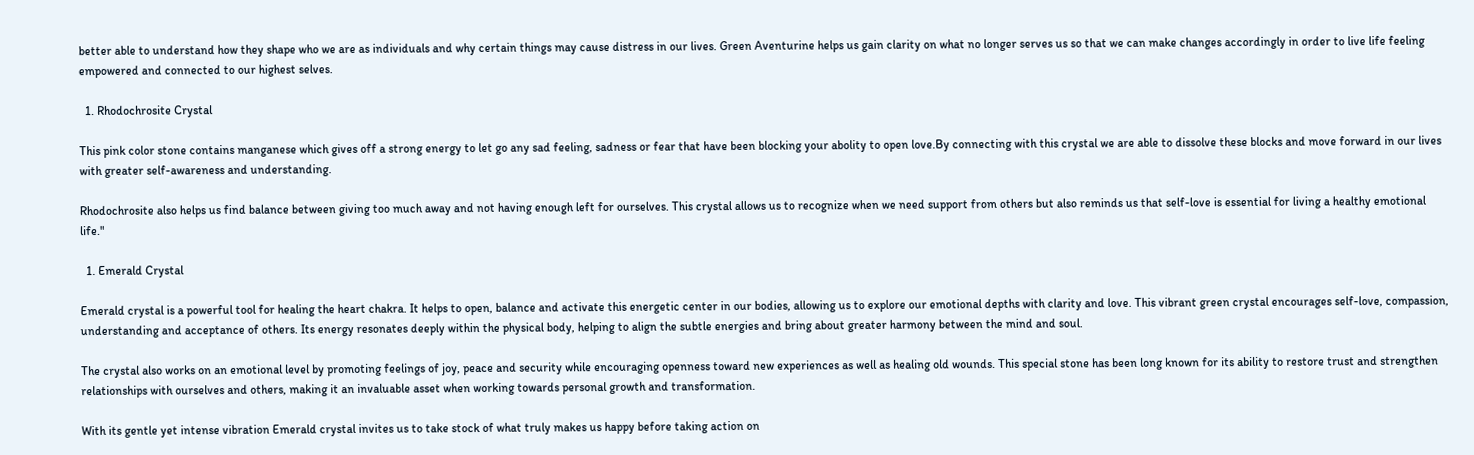better able to understand how they shape who we are as individuals and why certain things may cause distress in our lives. Green Aventurine helps us gain clarity on what no longer serves us so that we can make changes accordingly in order to live life feeling empowered and connected to our highest selves.

  1. Rhodochrosite Crystal

This pink color stone contains manganese which gives off a strong energy to let go any sad feeling, sadness or fear that have been blocking your abolity to open love.By connecting with this crystal we are able to dissolve these blocks and move forward in our lives with greater self-awareness and understanding.

Rhodochrosite also helps us find balance between giving too much away and not having enough left for ourselves. This crystal allows us to recognize when we need support from others but also reminds us that self-love is essential for living a healthy emotional life."

  1. Emerald Crystal

Emerald crystal is a powerful tool for healing the heart chakra. It helps to open, balance and activate this energetic center in our bodies, allowing us to explore our emotional depths with clarity and love. This vibrant green crystal encourages self-love, compassion, understanding and acceptance of others. Its energy resonates deeply within the physical body, helping to align the subtle energies and bring about greater harmony between the mind and soul.

The crystal also works on an emotional level by promoting feelings of joy, peace and security while encouraging openness toward new experiences as well as healing old wounds. This special stone has been long known for its ability to restore trust and strengthen relationships with ourselves and others, making it an invaluable asset when working towards personal growth and transformation.

With its gentle yet intense vibration Emerald crystal invites us to take stock of what truly makes us happy before taking action on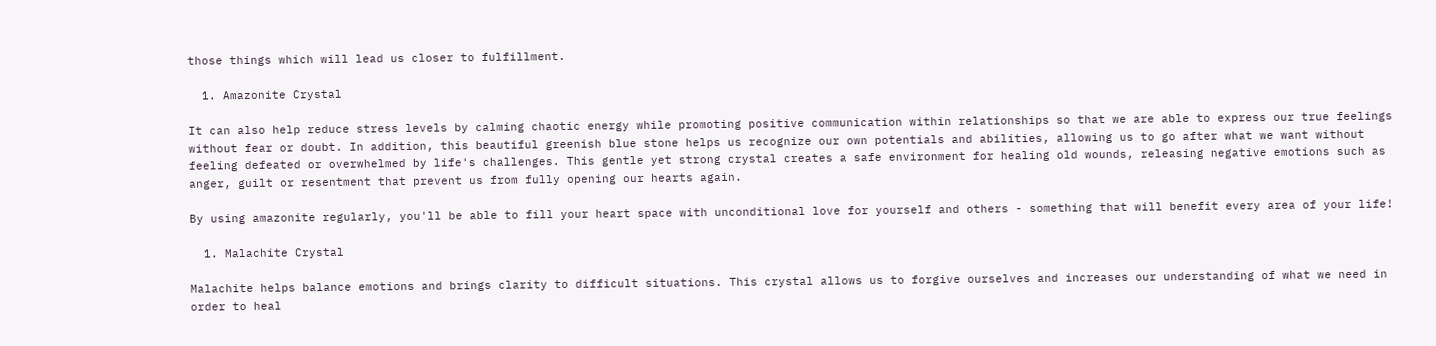those things which will lead us closer to fulfillment.

  1. Amazonite Crystal

It can also help reduce stress levels by calming chaotic energy while promoting positive communication within relationships so that we are able to express our true feelings without fear or doubt. In addition, this beautiful greenish blue stone helps us recognize our own potentials and abilities, allowing us to go after what we want without feeling defeated or overwhelmed by life's challenges. This gentle yet strong crystal creates a safe environment for healing old wounds, releasing negative emotions such as anger, guilt or resentment that prevent us from fully opening our hearts again.

By using amazonite regularly, you'll be able to fill your heart space with unconditional love for yourself and others - something that will benefit every area of your life!

  1. Malachite Crystal

Malachite helps balance emotions and brings clarity to difficult situations. This crystal allows us to forgive ourselves and increases our understanding of what we need in order to heal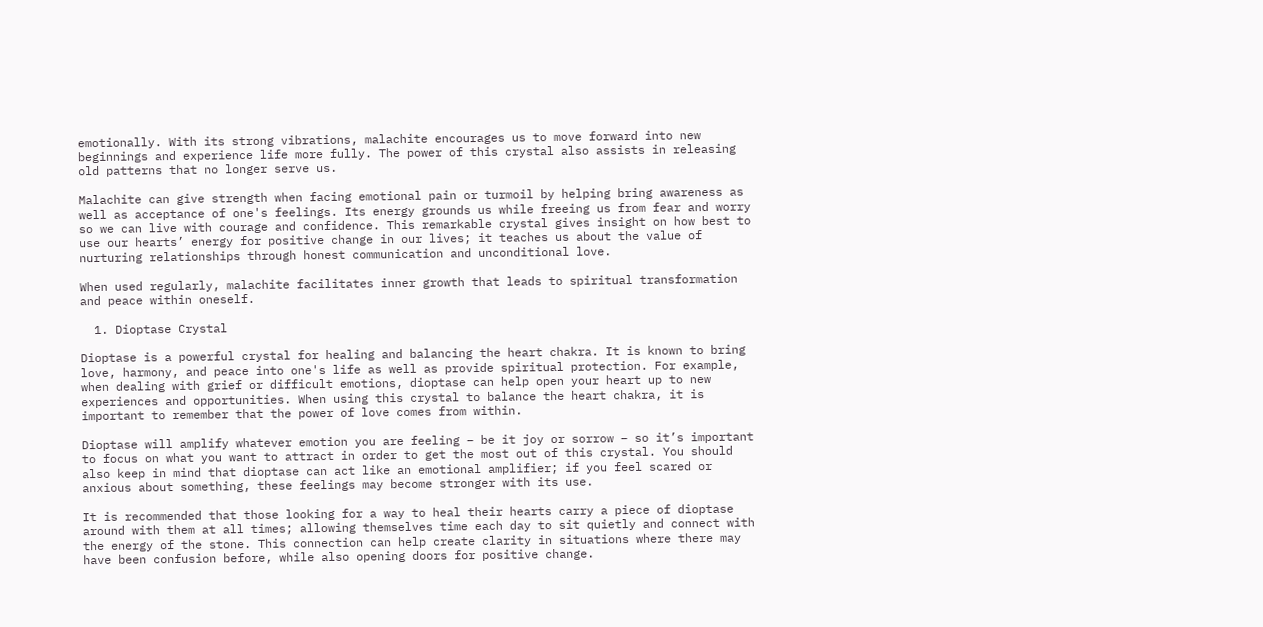emotionally. With its strong vibrations, malachite encourages us to move forward into new beginnings and experience life more fully. The power of this crystal also assists in releasing old patterns that no longer serve us.

Malachite can give strength when facing emotional pain or turmoil by helping bring awareness as well as acceptance of one's feelings. Its energy grounds us while freeing us from fear and worry so we can live with courage and confidence. This remarkable crystal gives insight on how best to use our hearts’ energy for positive change in our lives; it teaches us about the value of nurturing relationships through honest communication and unconditional love.

When used regularly, malachite facilitates inner growth that leads to spiritual transformation and peace within oneself.

  1. Dioptase Crystal

Dioptase is a powerful crystal for healing and balancing the heart chakra. It is known to bring love, harmony, and peace into one's life as well as provide spiritual protection. For example, when dealing with grief or difficult emotions, dioptase can help open your heart up to new experiences and opportunities. When using this crystal to balance the heart chakra, it is important to remember that the power of love comes from within.

Dioptase will amplify whatever emotion you are feeling – be it joy or sorrow – so it’s important to focus on what you want to attract in order to get the most out of this crystal. You should also keep in mind that dioptase can act like an emotional amplifier; if you feel scared or anxious about something, these feelings may become stronger with its use.

It is recommended that those looking for a way to heal their hearts carry a piece of dioptase around with them at all times; allowing themselves time each day to sit quietly and connect with the energy of the stone. This connection can help create clarity in situations where there may have been confusion before, while also opening doors for positive change.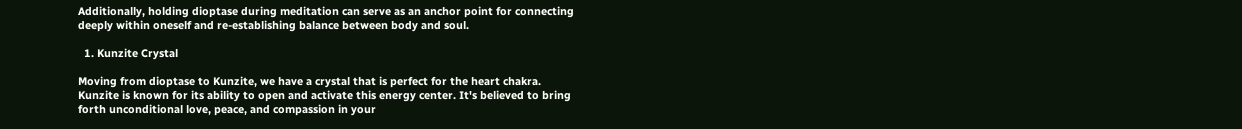Additionally, holding dioptase during meditation can serve as an anchor point for connecting deeply within oneself and re-establishing balance between body and soul.

  1. Kunzite Crystal

Moving from dioptase to Kunzite, we have a crystal that is perfect for the heart chakra. Kunzite is known for its ability to open and activate this energy center. It's believed to bring forth unconditional love, peace, and compassion in your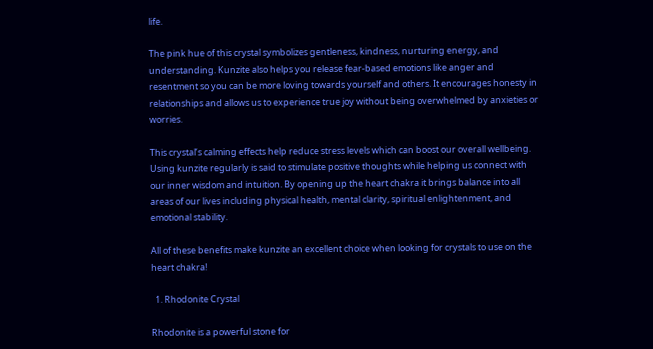life.

The pink hue of this crystal symbolizes gentleness, kindness, nurturing energy, and understanding. Kunzite also helps you release fear-based emotions like anger and resentment so you can be more loving towards yourself and others. It encourages honesty in relationships and allows us to experience true joy without being overwhelmed by anxieties or worries.

This crystal’s calming effects help reduce stress levels which can boost our overall wellbeing. Using kunzite regularly is said to stimulate positive thoughts while helping us connect with our inner wisdom and intuition. By opening up the heart chakra it brings balance into all areas of our lives including physical health, mental clarity, spiritual enlightenment, and emotional stability.

All of these benefits make kunzite an excellent choice when looking for crystals to use on the heart chakra!

  1. Rhodonite Crystal

Rhodonite is a powerful stone for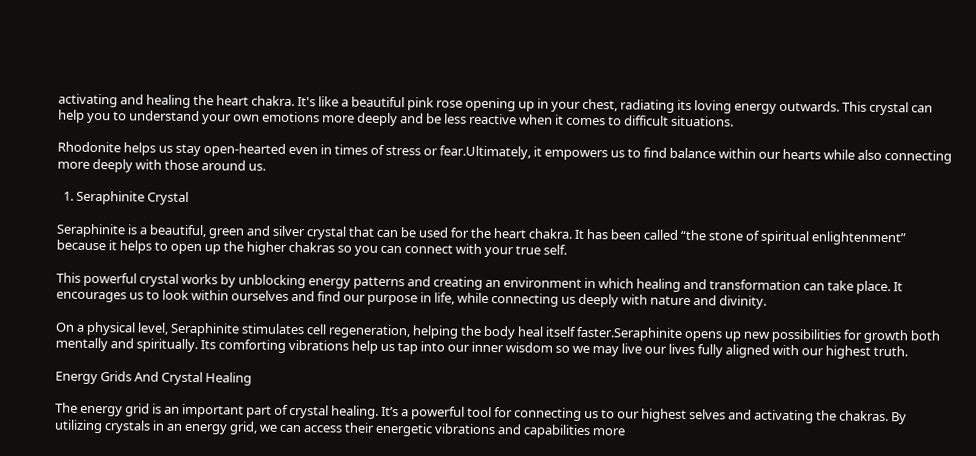activating and healing the heart chakra. It's like a beautiful pink rose opening up in your chest, radiating its loving energy outwards. This crystal can help you to understand your own emotions more deeply and be less reactive when it comes to difficult situations.

Rhodonite helps us stay open-hearted even in times of stress or fear.Ultimately, it empowers us to find balance within our hearts while also connecting more deeply with those around us.

  1. Seraphinite Crystal

Seraphinite is a beautiful, green and silver crystal that can be used for the heart chakra. It has been called “the stone of spiritual enlightenment” because it helps to open up the higher chakras so you can connect with your true self.

This powerful crystal works by unblocking energy patterns and creating an environment in which healing and transformation can take place. It encourages us to look within ourselves and find our purpose in life, while connecting us deeply with nature and divinity.

On a physical level, Seraphinite stimulates cell regeneration, helping the body heal itself faster.Seraphinite opens up new possibilities for growth both mentally and spiritually. Its comforting vibrations help us tap into our inner wisdom so we may live our lives fully aligned with our highest truth.

Energy Grids And Crystal Healing

The energy grid is an important part of crystal healing. It’s a powerful tool for connecting us to our highest selves and activating the chakras. By utilizing crystals in an energy grid, we can access their energetic vibrations and capabilities more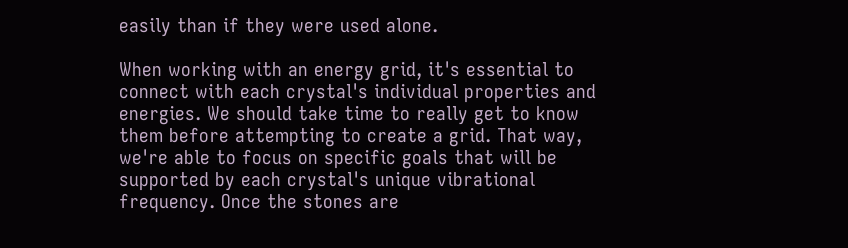easily than if they were used alone.

When working with an energy grid, it's essential to connect with each crystal's individual properties and energies. We should take time to really get to know them before attempting to create a grid. That way, we're able to focus on specific goals that will be supported by each crystal's unique vibrational frequency. Once the stones are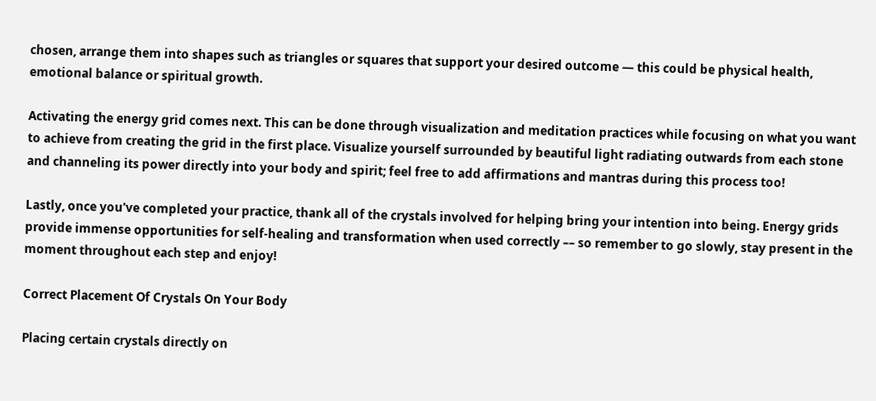chosen, arrange them into shapes such as triangles or squares that support your desired outcome — this could be physical health, emotional balance or spiritual growth.

Activating the energy grid comes next. This can be done through visualization and meditation practices while focusing on what you want to achieve from creating the grid in the first place. Visualize yourself surrounded by beautiful light radiating outwards from each stone and channeling its power directly into your body and spirit; feel free to add affirmations and mantras during this process too!

Lastly, once you've completed your practice, thank all of the crystals involved for helping bring your intention into being. Energy grids provide immense opportunities for self-healing and transformation when used correctly –– so remember to go slowly, stay present in the moment throughout each step and enjoy!

Correct Placement Of Crystals On Your Body

Placing certain crystals directly on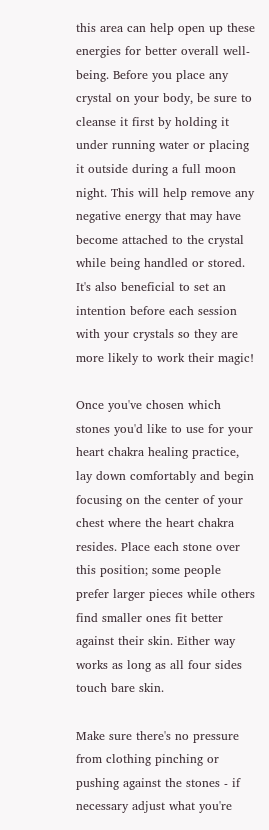this area can help open up these energies for better overall well-being. Before you place any crystal on your body, be sure to cleanse it first by holding it under running water or placing it outside during a full moon night. This will help remove any negative energy that may have become attached to the crystal while being handled or stored. It's also beneficial to set an intention before each session with your crystals so they are more likely to work their magic!

Once you've chosen which stones you'd like to use for your heart chakra healing practice, lay down comfortably and begin focusing on the center of your chest where the heart chakra resides. Place each stone over this position; some people prefer larger pieces while others find smaller ones fit better against their skin. Either way works as long as all four sides touch bare skin.

Make sure there's no pressure from clothing pinching or pushing against the stones - if necessary adjust what you're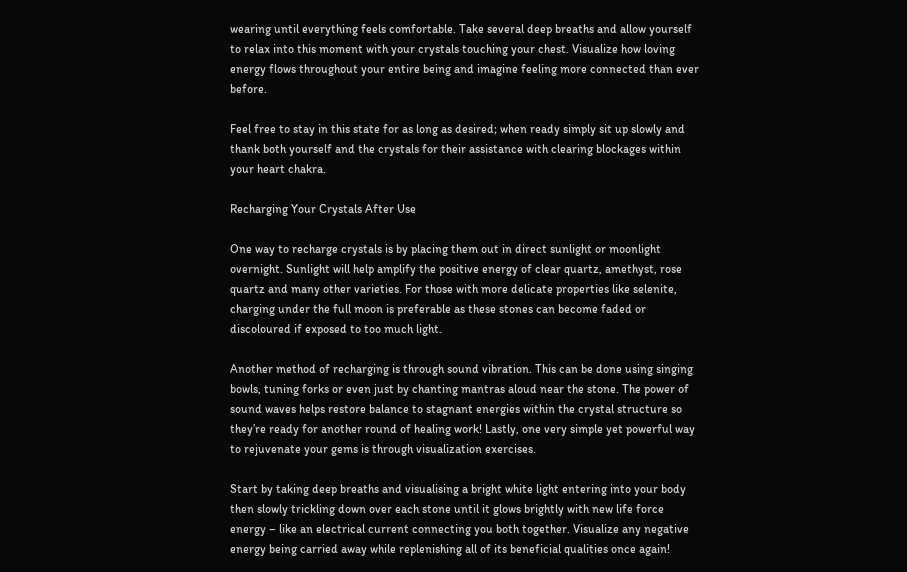wearing until everything feels comfortable. Take several deep breaths and allow yourself to relax into this moment with your crystals touching your chest. Visualize how loving energy flows throughout your entire being and imagine feeling more connected than ever before.

Feel free to stay in this state for as long as desired; when ready simply sit up slowly and thank both yourself and the crystals for their assistance with clearing blockages within your heart chakra.

Recharging Your Crystals After Use

One way to recharge crystals is by placing them out in direct sunlight or moonlight overnight. Sunlight will help amplify the positive energy of clear quartz, amethyst, rose quartz and many other varieties. For those with more delicate properties like selenite, charging under the full moon is preferable as these stones can become faded or discoloured if exposed to too much light.

Another method of recharging is through sound vibration. This can be done using singing bowls, tuning forks or even just by chanting mantras aloud near the stone. The power of sound waves helps restore balance to stagnant energies within the crystal structure so they’re ready for another round of healing work! Lastly, one very simple yet powerful way to rejuvenate your gems is through visualization exercises.

Start by taking deep breaths and visualising a bright white light entering into your body then slowly trickling down over each stone until it glows brightly with new life force energy – like an electrical current connecting you both together. Visualize any negative energy being carried away while replenishing all of its beneficial qualities once again!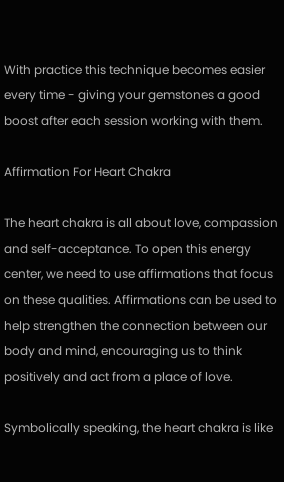With practice this technique becomes easier every time - giving your gemstones a good boost after each session working with them.

Affirmation For Heart Chakra

The heart chakra is all about love, compassion and self-acceptance. To open this energy center, we need to use affirmations that focus on these qualities. Affirmations can be used to help strengthen the connection between our body and mind, encouraging us to think positively and act from a place of love.

Symbolically speaking, the heart chakra is like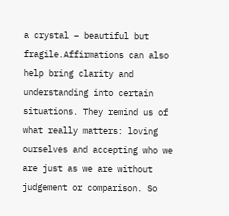a crystal – beautiful but fragile.Affirmations can also help bring clarity and understanding into certain situations. They remind us of what really matters: loving ourselves and accepting who we are just as we are without judgement or comparison. So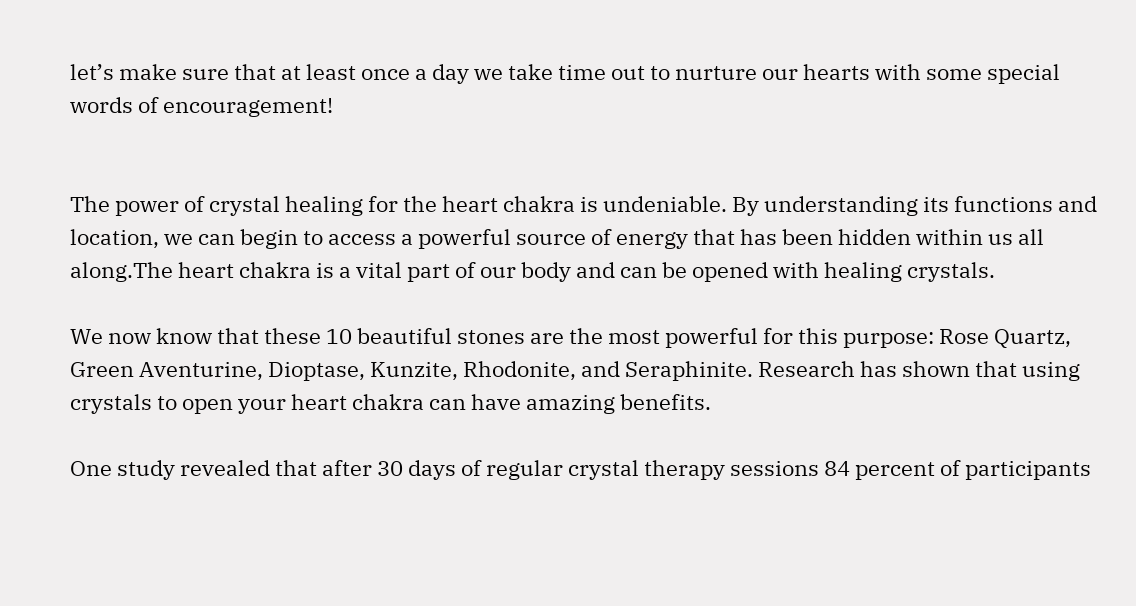let’s make sure that at least once a day we take time out to nurture our hearts with some special words of encouragement!


The power of crystal healing for the heart chakra is undeniable. By understanding its functions and location, we can begin to access a powerful source of energy that has been hidden within us all along.The heart chakra is a vital part of our body and can be opened with healing crystals.

We now know that these 10 beautiful stones are the most powerful for this purpose: Rose Quartz, Green Aventurine, Dioptase, Kunzite, Rhodonite, and Seraphinite. Research has shown that using crystals to open your heart chakra can have amazing benefits.

One study revealed that after 30 days of regular crystal therapy sessions 84 percent of participants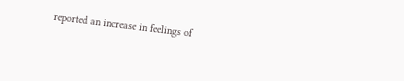reported an increase in feelings of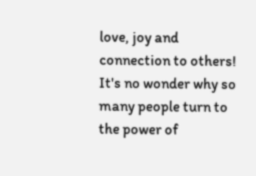love, joy and connection to others! It's no wonder why so many people turn to the power of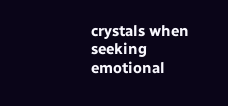crystals when seeking emotional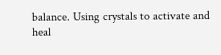balance. Using crystals to activate and heal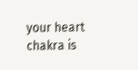your heart chakra is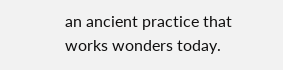an ancient practice that works wonders today.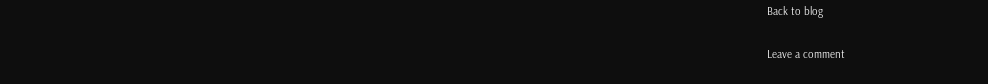Back to blog

Leave a comment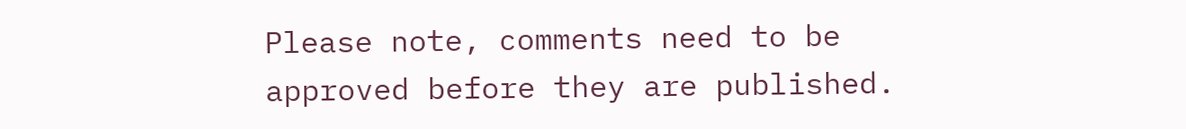Please note, comments need to be approved before they are published.